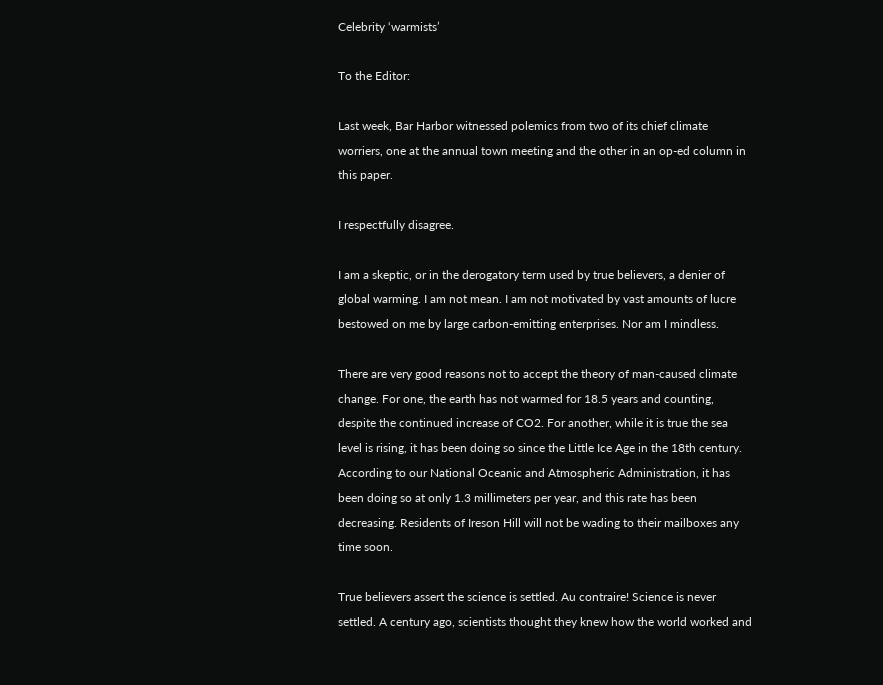Celebrity ‘warmists’

To the Editor:

Last week, Bar Harbor witnessed polemics from two of its chief climate worriers, one at the annual town meeting and the other in an op-ed column in this paper.

I respectfully disagree.

I am a skeptic, or in the derogatory term used by true believers, a denier of global warming. I am not mean. I am not motivated by vast amounts of lucre bestowed on me by large carbon-emitting enterprises. Nor am I mindless.

There are very good reasons not to accept the theory of man-caused climate change. For one, the earth has not warmed for 18.5 years and counting, despite the continued increase of CO2. For another, while it is true the sea level is rising, it has been doing so since the Little Ice Age in the 18th century. According to our National Oceanic and Atmospheric Administration, it has been doing so at only 1.3 millimeters per year, and this rate has been decreasing. Residents of Ireson Hill will not be wading to their mailboxes any time soon.

True believers assert the science is settled. Au contraire! Science is never settled. A century ago, scientists thought they knew how the world worked and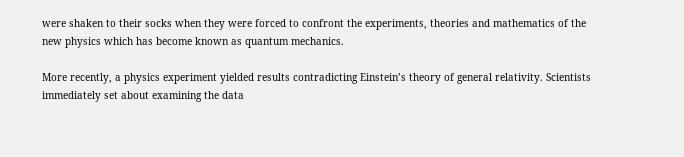were shaken to their socks when they were forced to confront the experiments, theories and mathematics of the new physics which has become known as quantum mechanics.

More recently, a physics experiment yielded results contradicting Einstein’s theory of general relativity. Scientists immediately set about examining the data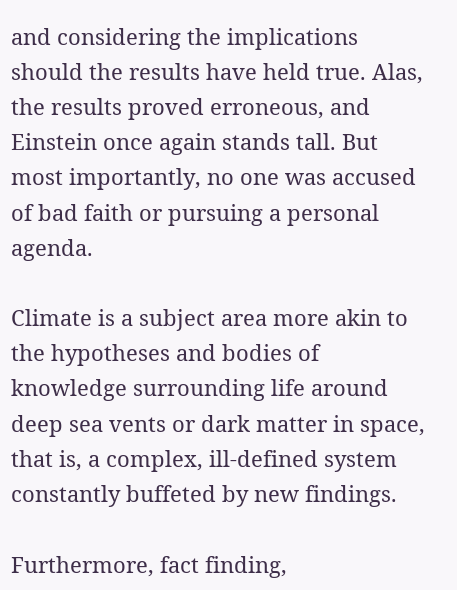and considering the implications should the results have held true. Alas, the results proved erroneous, and Einstein once again stands tall. But most importantly, no one was accused of bad faith or pursuing a personal agenda.

Climate is a subject area more akin to the hypotheses and bodies of knowledge surrounding life around deep sea vents or dark matter in space, that is, a complex, ill-defined system constantly buffeted by new findings.

Furthermore, fact finding,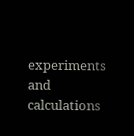experiments and calculations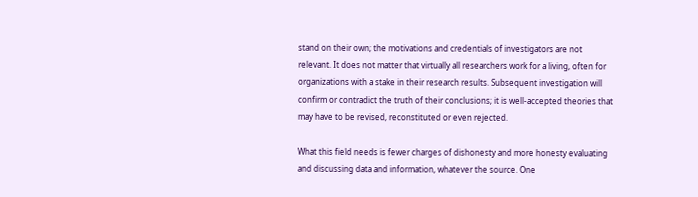stand on their own; the motivations and credentials of investigators are not relevant. It does not matter that virtually all researchers work for a living, often for organizations with a stake in their research results. Subsequent investigation will confirm or contradict the truth of their conclusions; it is well-accepted theories that may have to be revised, reconstituted or even rejected.

What this field needs is fewer charges of dishonesty and more honesty evaluating and discussing data and information, whatever the source. One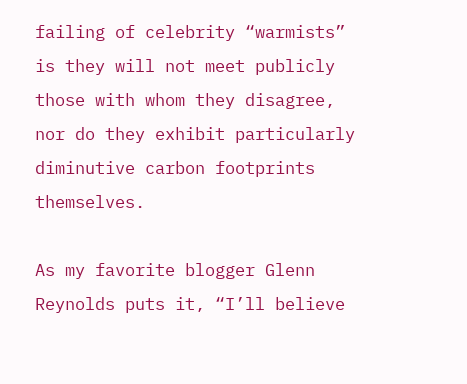failing of celebrity “warmists” is they will not meet publicly those with whom they disagree, nor do they exhibit particularly diminutive carbon footprints themselves.

As my favorite blogger Glenn Reynolds puts it, “I’ll believe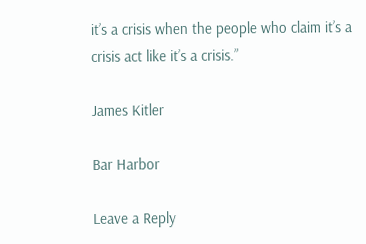it’s a crisis when the people who claim it’s a crisis act like it’s a crisis.”

James Kitler

Bar Harbor

Leave a Reply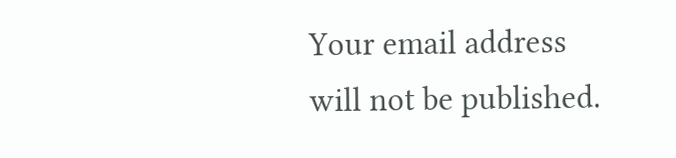Your email address will not be published.